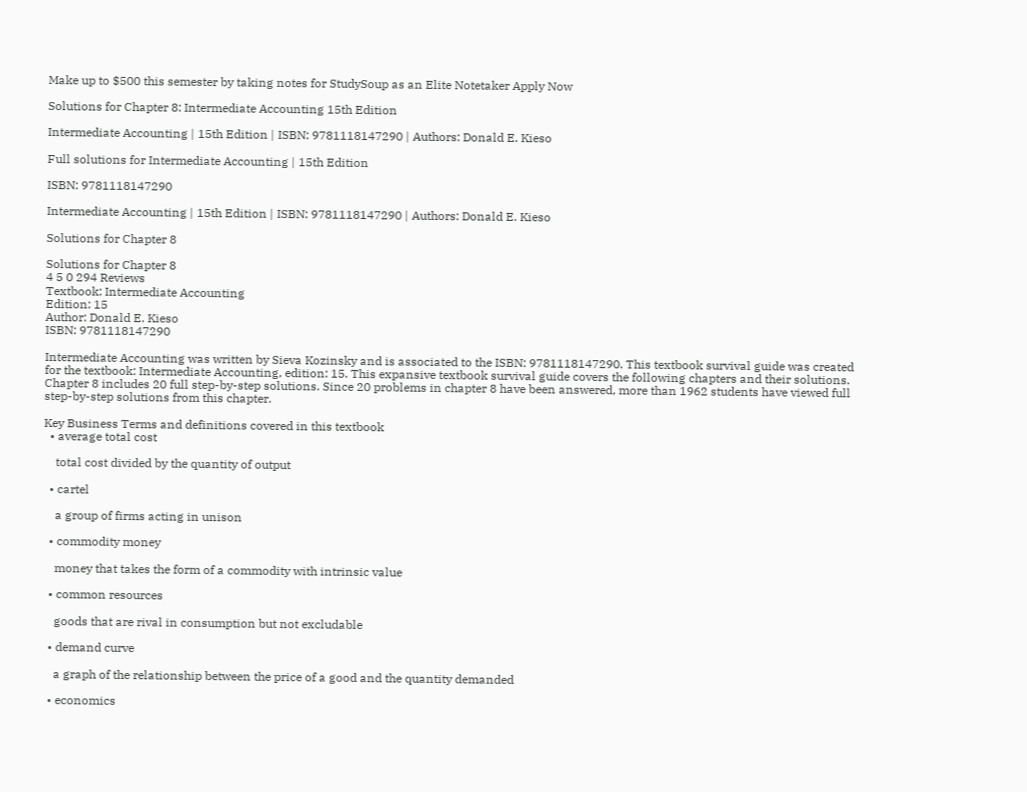Make up to $500 this semester by taking notes for StudySoup as an Elite Notetaker Apply Now

Solutions for Chapter 8: Intermediate Accounting 15th Edition

Intermediate Accounting | 15th Edition | ISBN: 9781118147290 | Authors: Donald E. Kieso

Full solutions for Intermediate Accounting | 15th Edition

ISBN: 9781118147290

Intermediate Accounting | 15th Edition | ISBN: 9781118147290 | Authors: Donald E. Kieso

Solutions for Chapter 8

Solutions for Chapter 8
4 5 0 294 Reviews
Textbook: Intermediate Accounting
Edition: 15
Author: Donald E. Kieso
ISBN: 9781118147290

Intermediate Accounting was written by Sieva Kozinsky and is associated to the ISBN: 9781118147290. This textbook survival guide was created for the textbook: Intermediate Accounting, edition: 15. This expansive textbook survival guide covers the following chapters and their solutions. Chapter 8 includes 20 full step-by-step solutions. Since 20 problems in chapter 8 have been answered, more than 1962 students have viewed full step-by-step solutions from this chapter.

Key Business Terms and definitions covered in this textbook
  • average total cost

    total cost divided by the quantity of output

  • cartel

    a group of firms acting in unison

  • commodity money

    money that takes the form of a commodity with intrinsic value

  • common resources

    goods that are rival in consumption but not excludable

  • demand curve

    a graph of the relationship between the price of a good and the quantity demanded

  • economics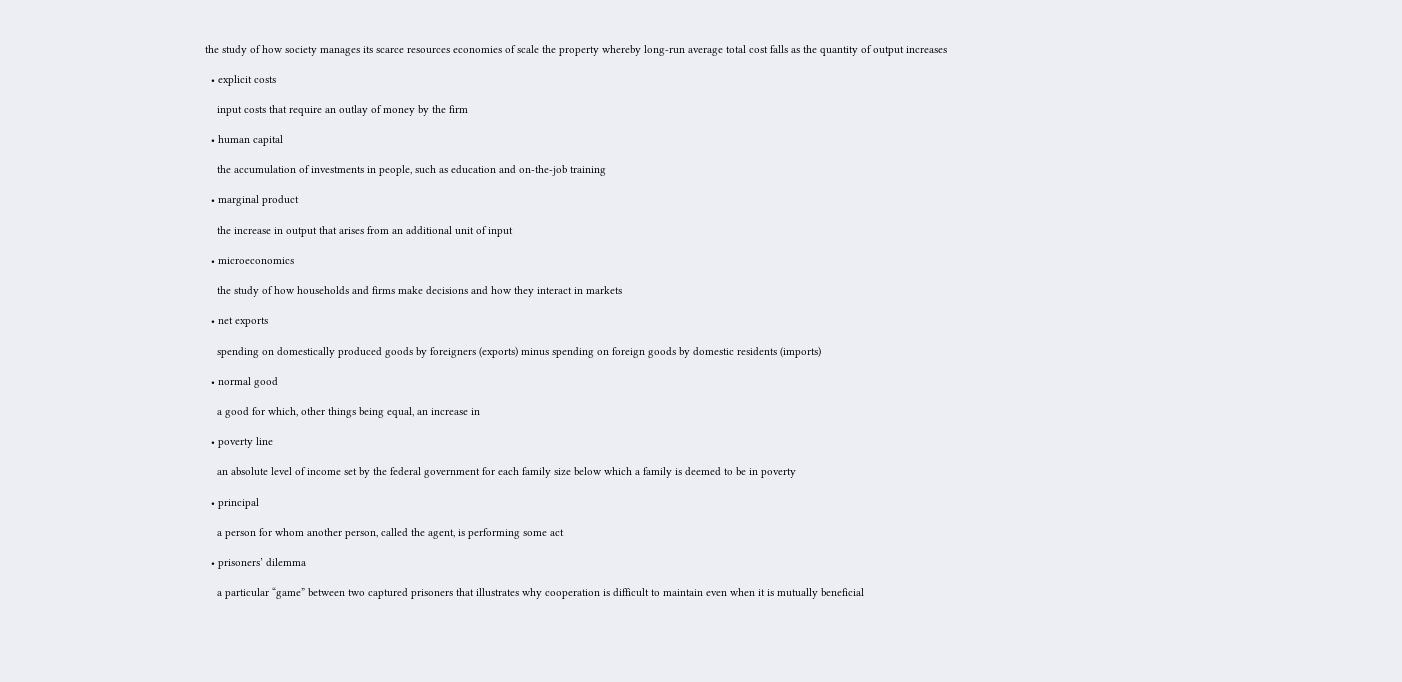the study of how society manages its scarce resources economies of scale the property whereby long-run average total cost falls as the quantity of output increases

  • explicit costs

    input costs that require an outlay of money by the firm

  • human capital

    the accumulation of investments in people, such as education and on-the-job training

  • marginal product

    the increase in output that arises from an additional unit of input

  • microeconomics

    the study of how households and firms make decisions and how they interact in markets

  • net exports

    spending on domestically produced goods by foreigners (exports) minus spending on foreign goods by domestic residents (imports)

  • normal good

    a good for which, other things being equal, an increase in

  • poverty line

    an absolute level of income set by the federal government for each family size below which a family is deemed to be in poverty

  • principal

    a person for whom another person, called the agent, is performing some act

  • prisoners’ dilemma

    a particular “game” between two captured prisoners that illustrates why cooperation is difficult to maintain even when it is mutually beneficial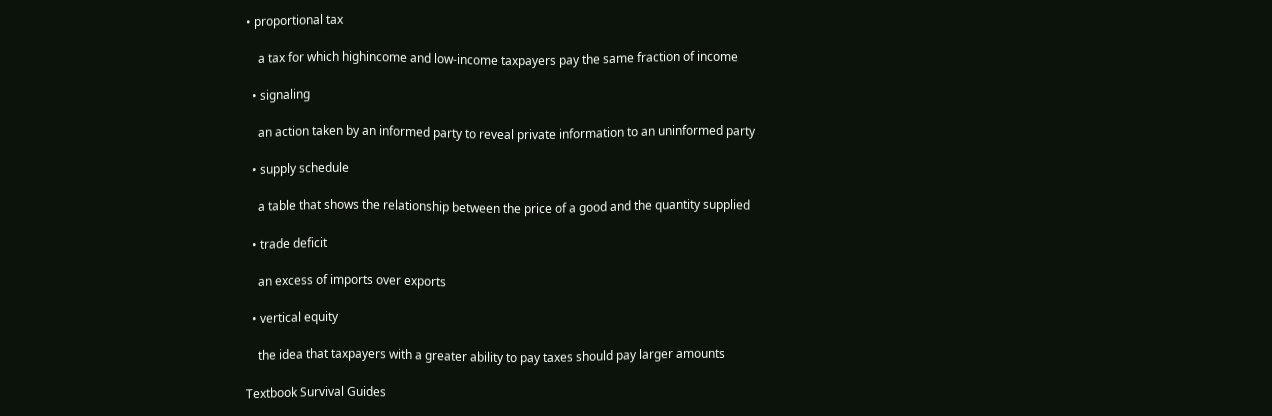• proportional tax

    a tax for which highincome and low-income taxpayers pay the same fraction of income

  • signaling

    an action taken by an informed party to reveal private information to an uninformed party

  • supply schedule

    a table that shows the relationship between the price of a good and the quantity supplied

  • trade deficit

    an excess of imports over exports

  • vertical equity

    the idea that taxpayers with a greater ability to pay taxes should pay larger amounts

Textbook Survival Guides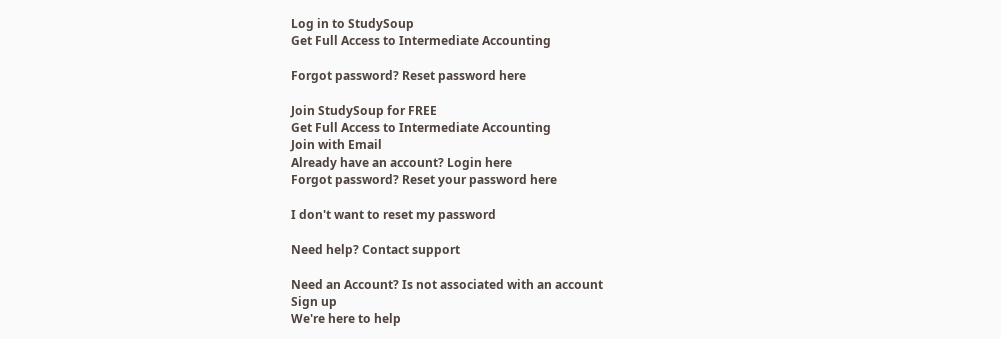Log in to StudySoup
Get Full Access to Intermediate Accounting

Forgot password? Reset password here

Join StudySoup for FREE
Get Full Access to Intermediate Accounting
Join with Email
Already have an account? Login here
Forgot password? Reset your password here

I don't want to reset my password

Need help? Contact support

Need an Account? Is not associated with an account
Sign up
We're here to help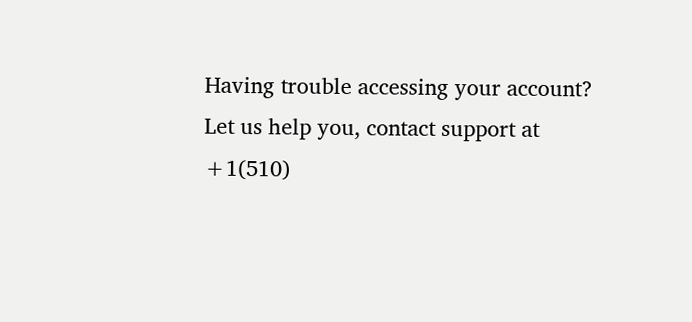Having trouble accessing your account? Let us help you, contact support at +1(510)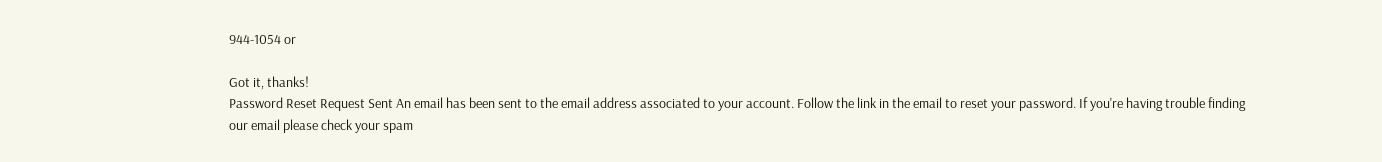944-1054 or

Got it, thanks!
Password Reset Request Sent An email has been sent to the email address associated to your account. Follow the link in the email to reset your password. If you're having trouble finding our email please check your spam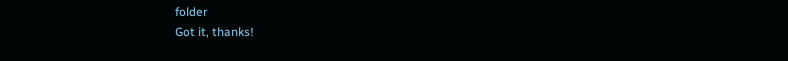folder
Got it, thanks!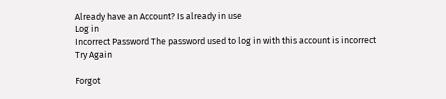Already have an Account? Is already in use
Log in
Incorrect Password The password used to log in with this account is incorrect
Try Again

Forgot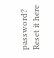password? Reset it here